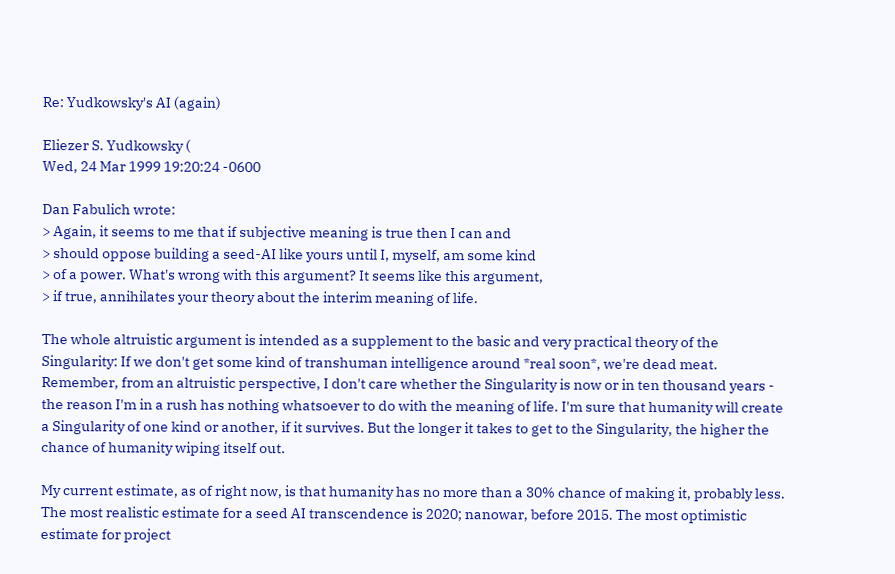Re: Yudkowsky's AI (again)

Eliezer S. Yudkowsky (
Wed, 24 Mar 1999 19:20:24 -0600

Dan Fabulich wrote:
> Again, it seems to me that if subjective meaning is true then I can and
> should oppose building a seed-AI like yours until I, myself, am some kind
> of a power. What's wrong with this argument? It seems like this argument,
> if true, annihilates your theory about the interim meaning of life.

The whole altruistic argument is intended as a supplement to the basic and very practical theory of the Singularity: If we don't get some kind of transhuman intelligence around *real soon*, we're dead meat. Remember, from an altruistic perspective, I don't care whether the Singularity is now or in ten thousand years - the reason I'm in a rush has nothing whatsoever to do with the meaning of life. I'm sure that humanity will create a Singularity of one kind or another, if it survives. But the longer it takes to get to the Singularity, the higher the chance of humanity wiping itself out.

My current estimate, as of right now, is that humanity has no more than a 30% chance of making it, probably less. The most realistic estimate for a seed AI transcendence is 2020; nanowar, before 2015. The most optimistic estimate for project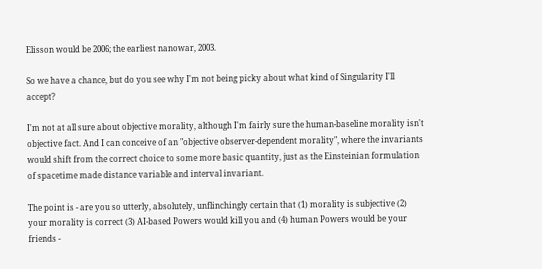Elisson would be 2006; the earliest nanowar, 2003.

So we have a chance, but do you see why I'm not being picky about what kind of Singularity I'll accept?

I'm not at all sure about objective morality, although I'm fairly sure the human-baseline morality isn't objective fact. And I can conceive of an "objective observer-dependent morality", where the invariants would shift from the correct choice to some more basic quantity, just as the Einsteinian formulation of spacetime made distance variable and interval invariant.

The point is - are you so utterly, absolutely, unflinchingly certain that (1) morality is subjective (2) your morality is correct (3) AI-based Powers would kill you and (4) human Powers would be your friends -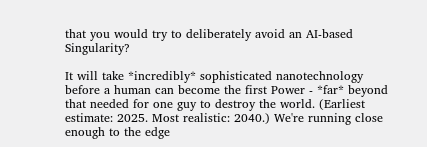that you would try to deliberately avoid an AI-based Singularity?

It will take *incredibly* sophisticated nanotechnology before a human can become the first Power - *far* beyond that needed for one guy to destroy the world. (Earliest estimate: 2025. Most realistic: 2040.) We're running close enough to the edge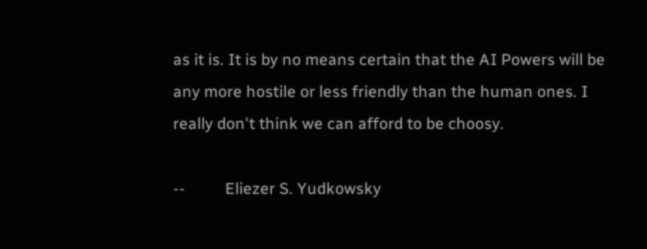as it is. It is by no means certain that the AI Powers will be any more hostile or less friendly than the human ones. I really don't think we can afford to be choosy.

--          Eliezer S. Yudkowsky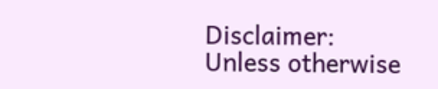Disclaimer:  Unless otherwise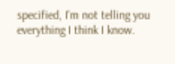specified, I'm not telling you
everything I think I know.